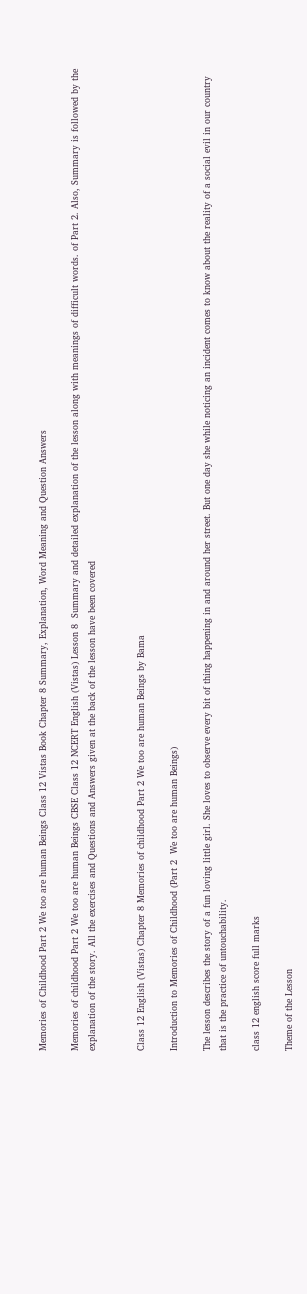Memories of Childhood Part 2 We too are human Beings Class 12 Vistas Book Chapter 8 Summary, Explanation, Word Meaning and Question Answers

Memories of childhood Part 2 We too are human Beings CBSE Class 12 NCERT English (Vistas) Lesson 8  Summary and detailed explanation of the lesson along with meanings of difficult words. of Part 2. Also, Summary is followed by the explanation of the story. All the exercises and Questions and Answers given at the back of the lesson have been covered


Class 12 English (Vistas) Chapter 8 Memories of childhood Part 2 We too are human Beings by Bama

Introduction to Memories of Childhood (Part 2  We too are human Beings)

The lesson describes the story of a fun loving little girl. She loves to observe every bit of thing happening in and around her street. But one day she while noticing an incident comes to know about the reality of a social evil in our country that is the practice of untouchability.

class 12 english score full marks

Theme of the Lesson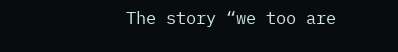The story “we too are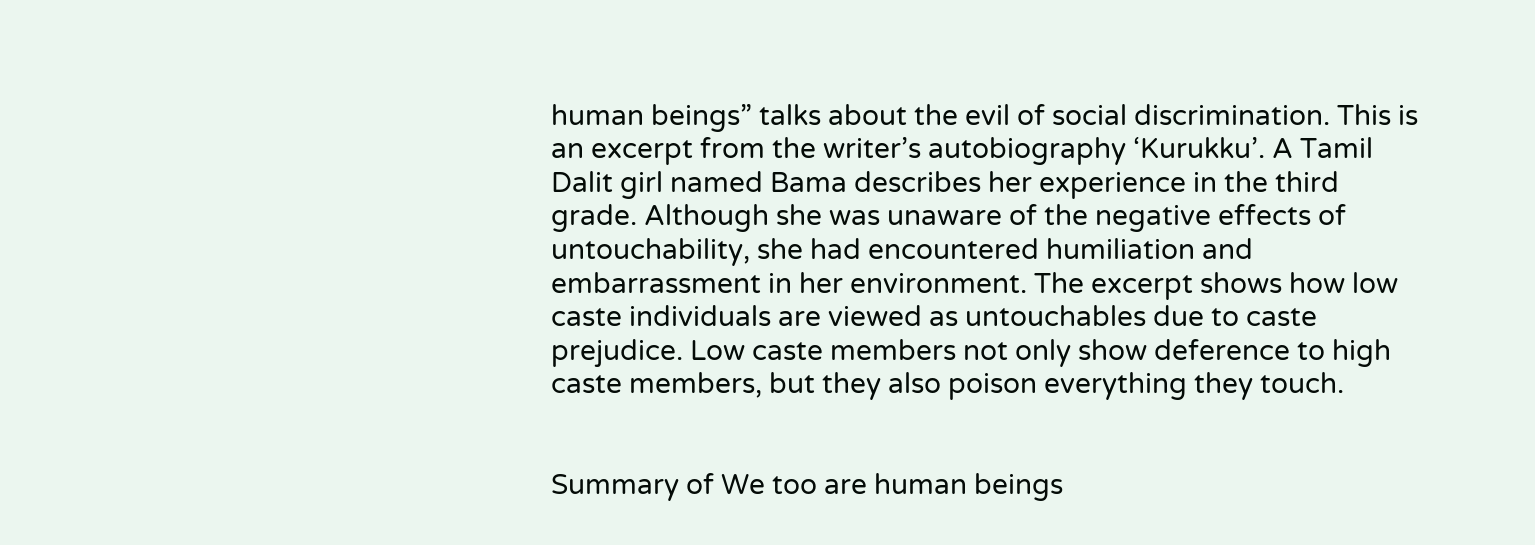human beings” talks about the evil of social discrimination. This is an excerpt from the writer’s autobiography ‘Kurukku’. A Tamil Dalit girl named Bama describes her experience in the third grade. Although she was unaware of the negative effects of untouchability, she had encountered humiliation and embarrassment in her environment. The excerpt shows how low caste individuals are viewed as untouchables due to caste prejudice. Low caste members not only show deference to high caste members, but they also poison everything they touch.


Summary of We too are human beings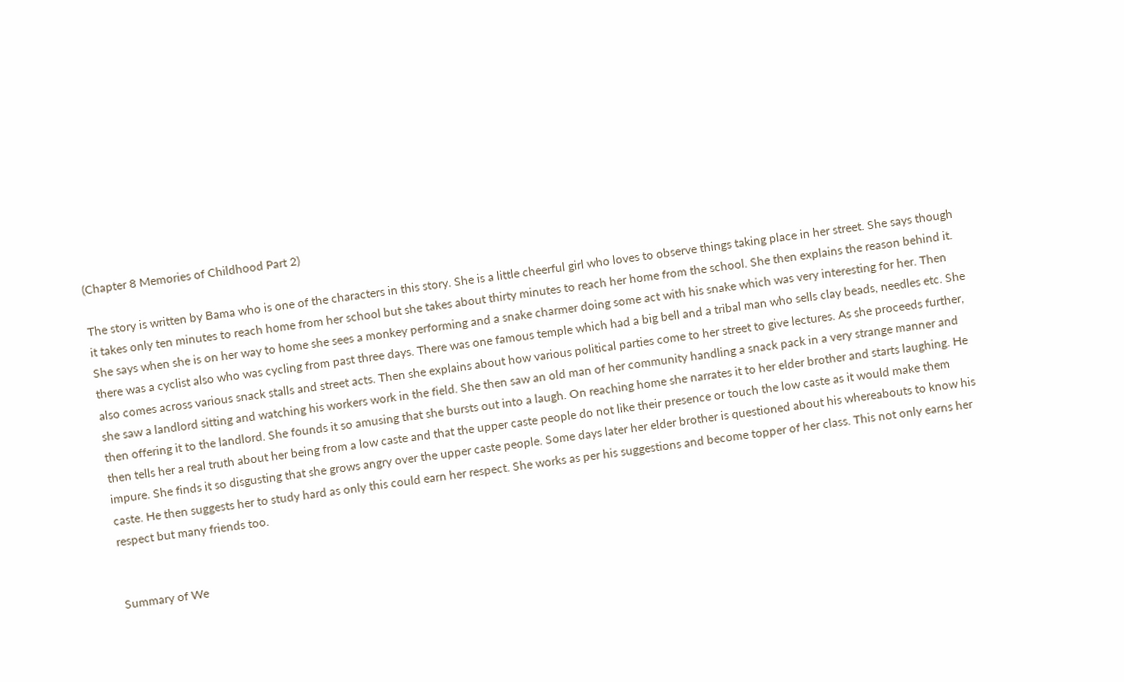(Chapter 8 Memories of Childhood Part 2)

The story is written by Bama who is one of the characters in this story. She is a little cheerful girl who loves to observe things taking place in her street. She says though it takes only ten minutes to reach home from her school but she takes about thirty minutes to reach her home from the school. She then explains the reason behind it. She says when she is on her way to home she sees a monkey performing and a snake charmer doing some act with his snake which was very interesting for her. Then there was a cyclist also who was cycling from past three days. There was one famous temple which had a big bell and a tribal man who sells clay beads, needles etc. She also comes across various snack stalls and street acts. Then she explains about how various political parties come to her street to give lectures. As she proceeds further, she saw a landlord sitting and watching his workers work in the field. She then saw an old man of her community handling a snack pack in a very strange manner and then offering it to the landlord. She founds it so amusing that she bursts out into a laugh. On reaching home she narrates it to her elder brother and starts laughing. He then tells her a real truth about her being from a low caste and that the upper caste people do not like their presence or touch the low caste as it would make them impure. She finds it so disgusting that she grows angry over the upper caste people. Some days later her elder brother is questioned about his whereabouts to know his caste. He then suggests her to study hard as only this could earn her respect. She works as per his suggestions and become topper of her class. This not only earns her respect but many friends too.


Summary of We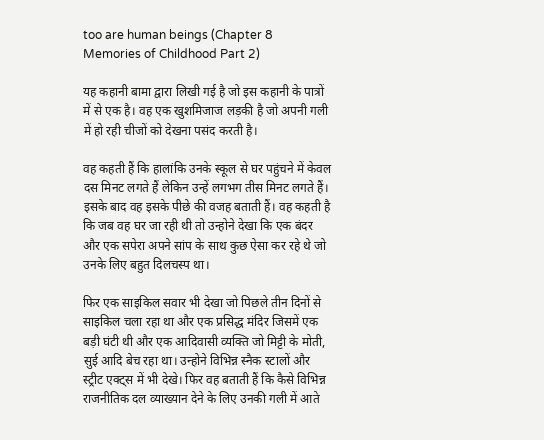too are human beings (Chapter 8 Memories of Childhood Part 2)

यह कहानी बामा द्वारा लिखी गई है जो इस कहानी के पात्रों में से एक है। वह एक खुशमिजाज लड़की है जो अपनी गली में हो रही चीजों को देखना पसंद करती है।

वह कहती हैं कि हालांकि उनके स्कूल से घर पहुंचने में केवल दस मिनट लगते हैं लेकिन उन्हें लगभग तीस मिनट लगते हैं। इसके बाद वह इसके पीछे की वजह बताती हैं। वह कहती है कि जब वह घर जा रही थी तो उन्होने देखा कि एक बंदर और एक सपेरा अपने सांप के साथ कुछ ऐसा कर रहे थे जो उनके लिए बहुत दिलचस्प था।

फिर एक साइकिल सवार भी देखा जो पिछले तीन दिनों से साइकिल चला रहा था और एक प्रसिद्ध मंदिर जिसमें एक बड़ी घंटी थी और एक आदिवासी व्यक्ति जो मिट्टी के मोती, सुई आदि बेच रहा था। उन्होने विभिन्न स्नैक स्टालों और स्ट्रीट एक्ट्स में भी देखे। फिर वह बताती हैं कि कैसे विभिन्न राजनीतिक दल व्याख्यान देने के लिए उनकी गली में आते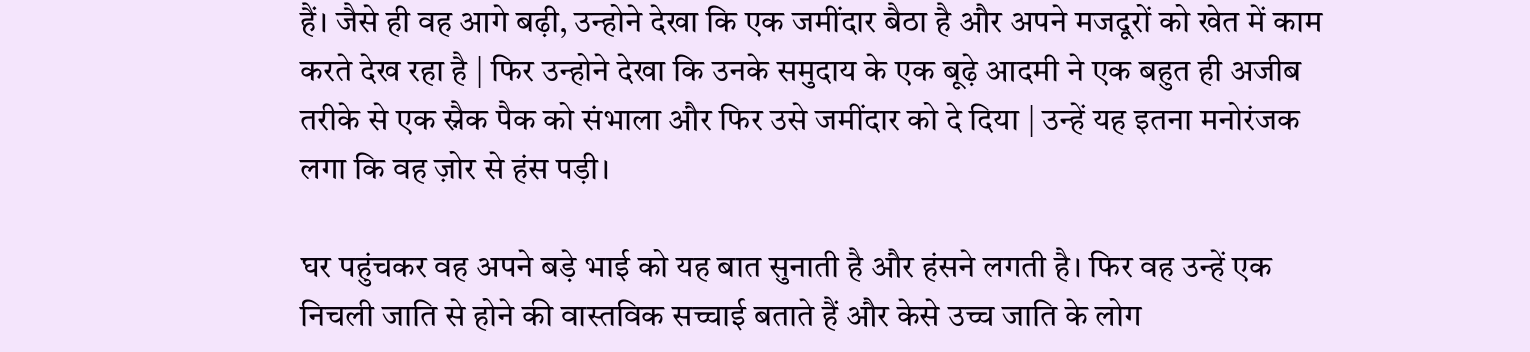हैं। जैसे ही वह आगे बढ़ी, उन्होने देखा कि एक जमींदार बैठा है और अपने मजदूरों को खेत में काम करते देख रहा है | फिर उन्होने देखा कि उनके समुदाय के एक बूढ़े आदमी ने एक बहुत ही अजीब तरीके से एक स्नैक पैक को संभाला और फिर उसे जमींदार को दे दिया | उन्हें यह इतना मनोरंजक लगा कि वह ज़ोर से हंस पड़ी।

घर पहुंचकर वह अपने बड़े भाई को यह बात सुनाती है और हंसने लगती है। फिर वह उन्हें एक निचली जाति से होने की वास्तविक सच्चाई बताते हैं और केसे उच्च जाति के लोग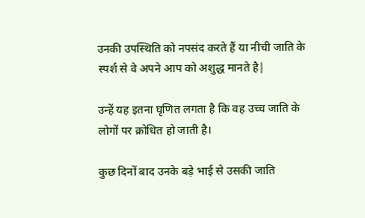उनकी उपस्थिति को नपसंद करते हैं या नीची जाति के स्पर्श से वे अपने आप को अशुद्ध मानते है|

उन्हें यह इतना घृणित लगता है कि वह उच्च जाति के लोगों पर क्रोधित हो जाती है।

कुछ दिनों बाद उनके बड़े भाई से उसकी जाति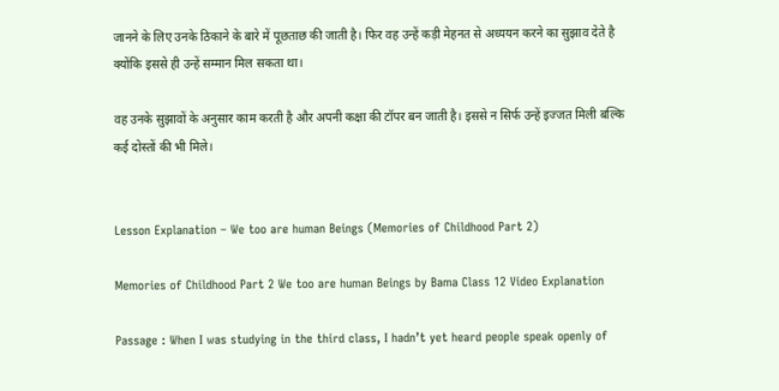जानने के लिए उनके ठिकाने के बारे में पूछताछ की जाती है। फिर वह उन्हें कड़ी मेहनत से अध्ययन करने का सुझाव देते है क्योंकि इससे ही उन्हें सम्मान मिल सकता था।

वह उनके सुझावों के अनुसार काम करती है और अपनी कक्षा की टॉपर बन जाती है। इससे न सिर्फ उन्हें इज्जत मिली बल्कि कई दोस्तों की भी मिले।


Lesson Explanation – We too are human Beings (Memories of Childhood Part 2)

Memories of Childhood Part 2 We too are human Beings by Bama Class 12 Video Explanation

Passage : When I was studying in the third class, I hadn’t yet heard people speak openly of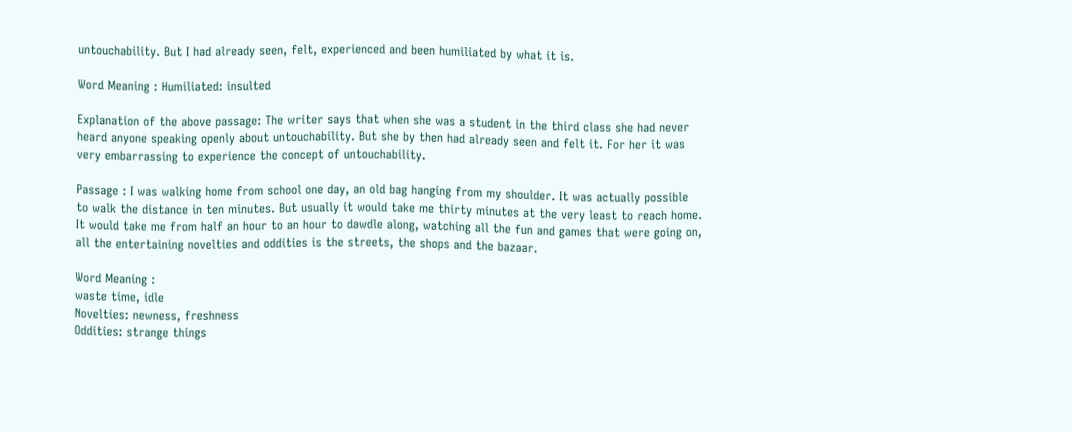untouchability. But I had already seen, felt, experienced and been humiliated by what it is.

Word Meaning : Humiliated: insulted

Explanation of the above passage: The writer says that when she was a student in the third class she had never heard anyone speaking openly about untouchability. But she by then had already seen and felt it. For her it was very embarrassing to experience the concept of untouchability.

Passage : I was walking home from school one day, an old bag hanging from my shoulder. It was actually possible to walk the distance in ten minutes. But usually it would take me thirty minutes at the very least to reach home. It would take me from half an hour to an hour to dawdle along, watching all the fun and games that were going on, all the entertaining novelties and oddities is the streets, the shops and the bazaar.

Word Meaning :
waste time, idle
Novelties: newness, freshness
Oddities: strange things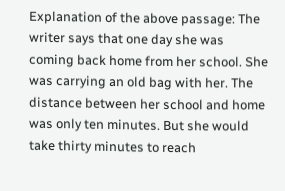Explanation of the above passage: The writer says that one day she was coming back home from her school. She was carrying an old bag with her. The distance between her school and home was only ten minutes. But she would take thirty minutes to reach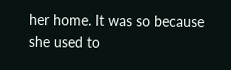her home. It was so because she used to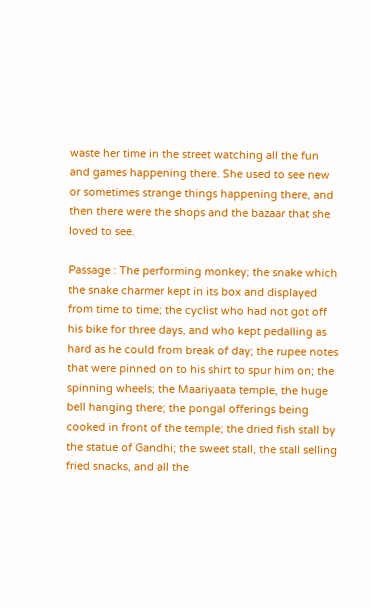waste her time in the street watching all the fun and games happening there. She used to see new or sometimes strange things happening there, and then there were the shops and the bazaar that she loved to see.

Passage : The performing monkey; the snake which the snake charmer kept in its box and displayed from time to time; the cyclist who had not got off his bike for three days, and who kept pedalling as hard as he could from break of day; the rupee notes that were pinned on to his shirt to spur him on; the spinning wheels; the Maariyaata temple, the huge bell hanging there; the pongal offerings being cooked in front of the temple; the dried fish stall by the statue of Gandhi; the sweet stall, the stall selling fried snacks, and all the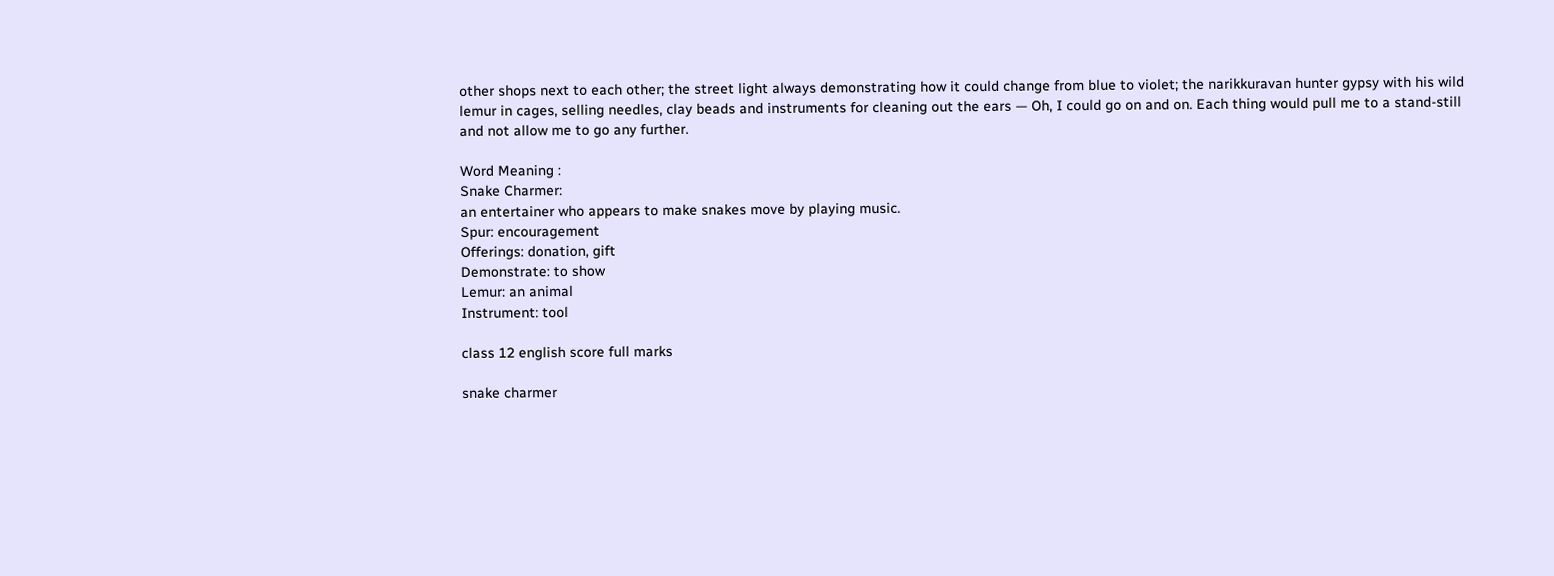other shops next to each other; the street light always demonstrating how it could change from blue to violet; the narikkuravan hunter gypsy with his wild lemur in cages, selling needles, clay beads and instruments for cleaning out the ears — Oh, I could go on and on. Each thing would pull me to a stand-still and not allow me to go any further.

Word Meaning :
Snake Charmer:
an entertainer who appears to make snakes move by playing music.
Spur: encouragement
Offerings: donation, gift
Demonstrate: to show
Lemur: an animal
Instrument: tool

class 12 english score full marks

snake charmer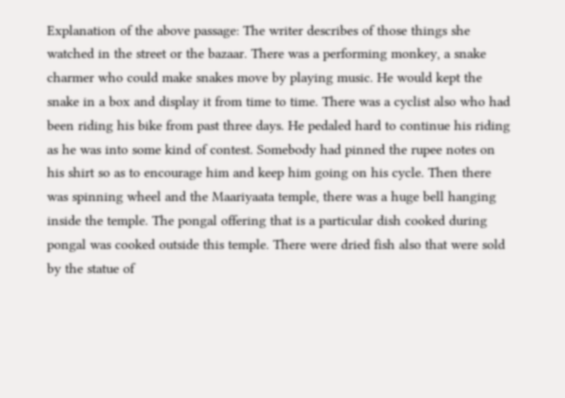Explanation of the above passage: The writer describes of those things she watched in the street or the bazaar. There was a performing monkey, a snake charmer who could make snakes move by playing music. He would kept the snake in a box and display it from time to time. There was a cyclist also who had been riding his bike from past three days. He pedaled hard to continue his riding as he was into some kind of contest. Somebody had pinned the rupee notes on his shirt so as to encourage him and keep him going on his cycle. Then there was spinning wheel and the Maariyaata temple, there was a huge bell hanging inside the temple. The pongal offering that is a particular dish cooked during pongal was cooked outside this temple. There were dried fish also that were sold by the statue of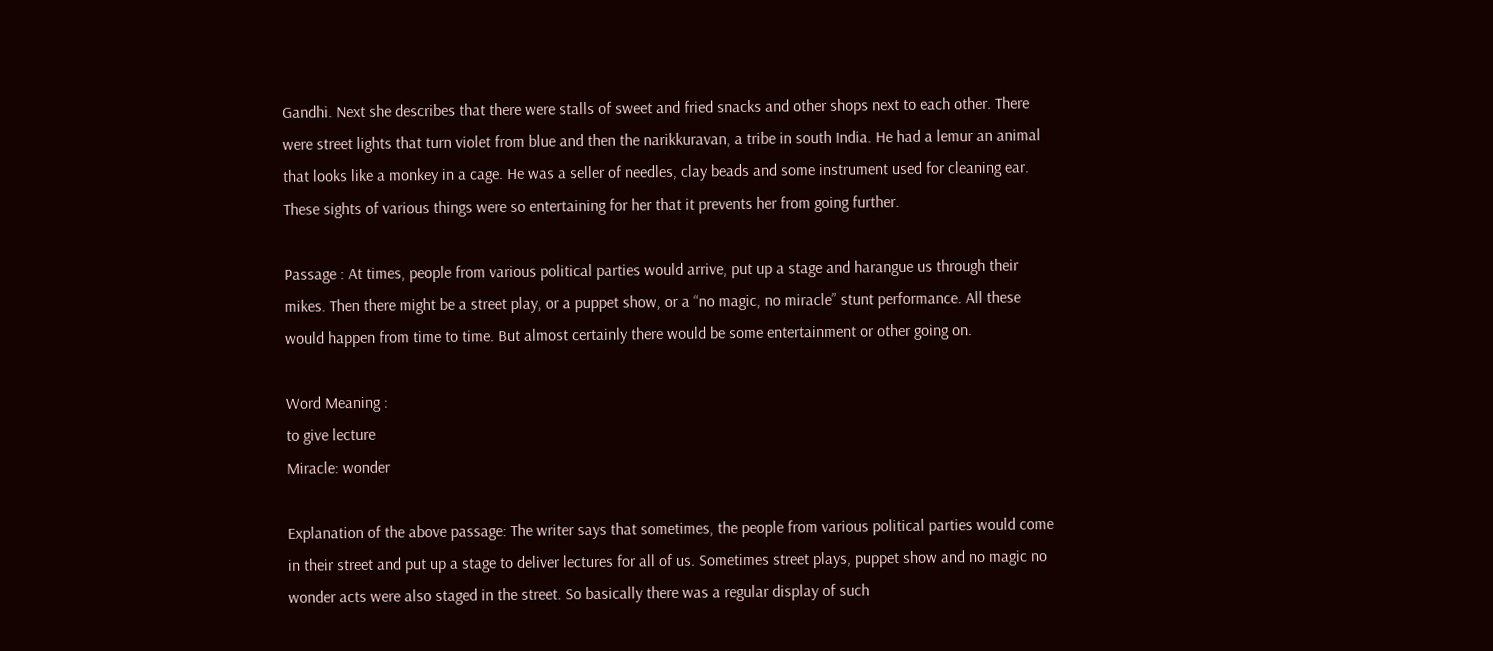Gandhi. Next she describes that there were stalls of sweet and fried snacks and other shops next to each other. There were street lights that turn violet from blue and then the narikkuravan, a tribe in south India. He had a lemur an animal that looks like a monkey in a cage. He was a seller of needles, clay beads and some instrument used for cleaning ear. These sights of various things were so entertaining for her that it prevents her from going further.

Passage : At times, people from various political parties would arrive, put up a stage and harangue us through their mikes. Then there might be a street play, or a puppet show, or a “no magic, no miracle” stunt performance. All these would happen from time to time. But almost certainly there would be some entertainment or other going on.

Word Meaning :
to give lecture
Miracle: wonder

Explanation of the above passage: The writer says that sometimes, the people from various political parties would come in their street and put up a stage to deliver lectures for all of us. Sometimes street plays, puppet show and no magic no wonder acts were also staged in the street. So basically there was a regular display of such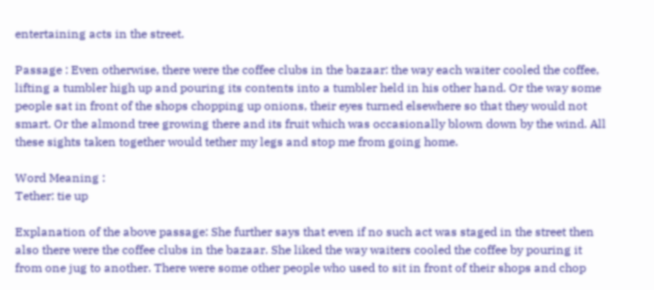entertaining acts in the street.

Passage : Even otherwise, there were the coffee clubs in the bazaar: the way each waiter cooled the coffee, lifting a tumbler high up and pouring its contents into a tumbler held in his other hand. Or the way some people sat in front of the shops chopping up onions, their eyes turned elsewhere so that they would not smart. Or the almond tree growing there and its fruit which was occasionally blown down by the wind. All these sights taken together would tether my legs and stop me from going home.

Word Meaning :
Tether: tie up

Explanation of the above passage: She further says that even if no such act was staged in the street then also there were the coffee clubs in the bazaar. She liked the way waiters cooled the coffee by pouring it from one jug to another. There were some other people who used to sit in front of their shops and chop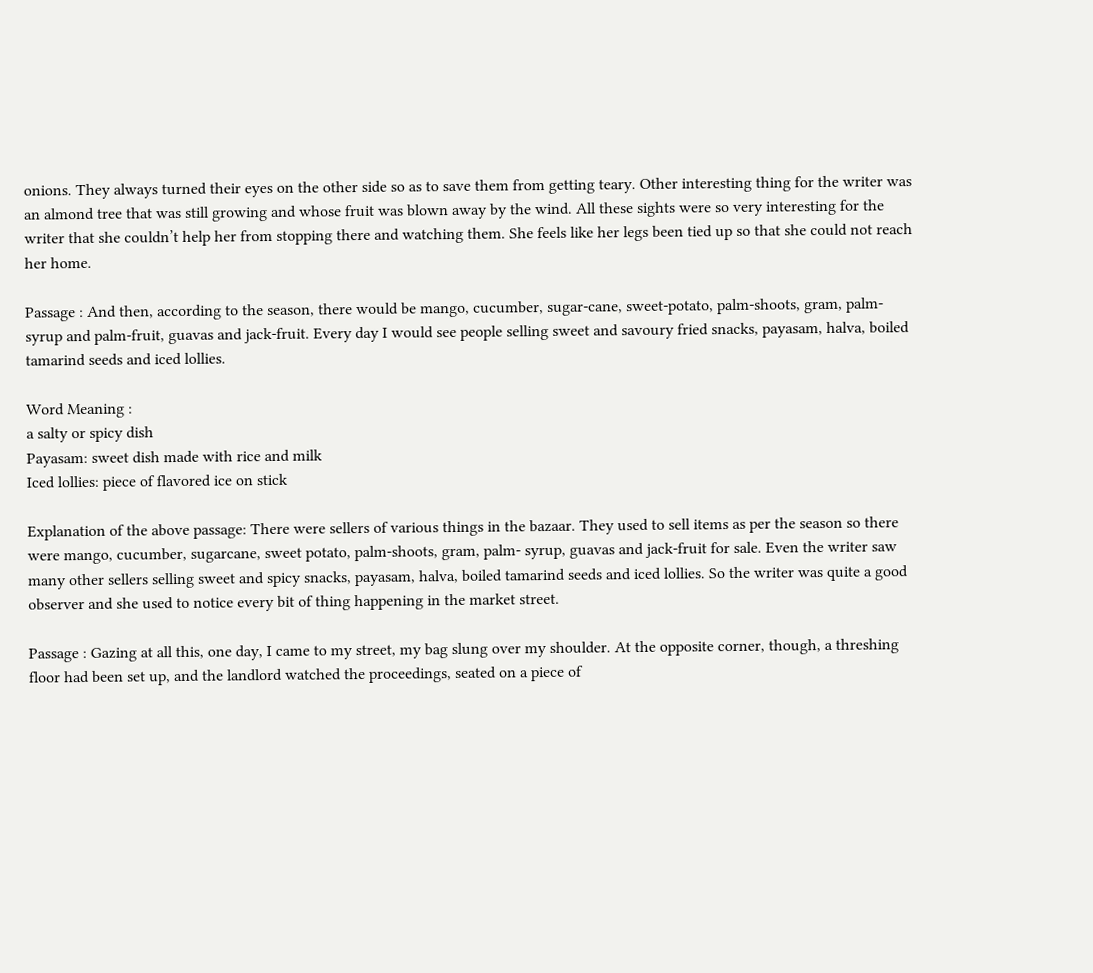onions. They always turned their eyes on the other side so as to save them from getting teary. Other interesting thing for the writer was an almond tree that was still growing and whose fruit was blown away by the wind. All these sights were so very interesting for the writer that she couldn’t help her from stopping there and watching them. She feels like her legs been tied up so that she could not reach her home.

Passage : And then, according to the season, there would be mango, cucumber, sugar-cane, sweet-potato, palm-shoots, gram, palm-syrup and palm-fruit, guavas and jack-fruit. Every day I would see people selling sweet and savoury fried snacks, payasam, halva, boiled tamarind seeds and iced lollies.

Word Meaning :
a salty or spicy dish
Payasam: sweet dish made with rice and milk
Iced lollies: piece of flavored ice on stick

Explanation of the above passage: There were sellers of various things in the bazaar. They used to sell items as per the season so there were mango, cucumber, sugarcane, sweet potato, palm-shoots, gram, palm- syrup, guavas and jack-fruit for sale. Even the writer saw many other sellers selling sweet and spicy snacks, payasam, halva, boiled tamarind seeds and iced lollies. So the writer was quite a good observer and she used to notice every bit of thing happening in the market street.

Passage : Gazing at all this, one day, I came to my street, my bag slung over my shoulder. At the opposite corner, though, a threshing floor had been set up, and the landlord watched the proceedings, seated on a piece of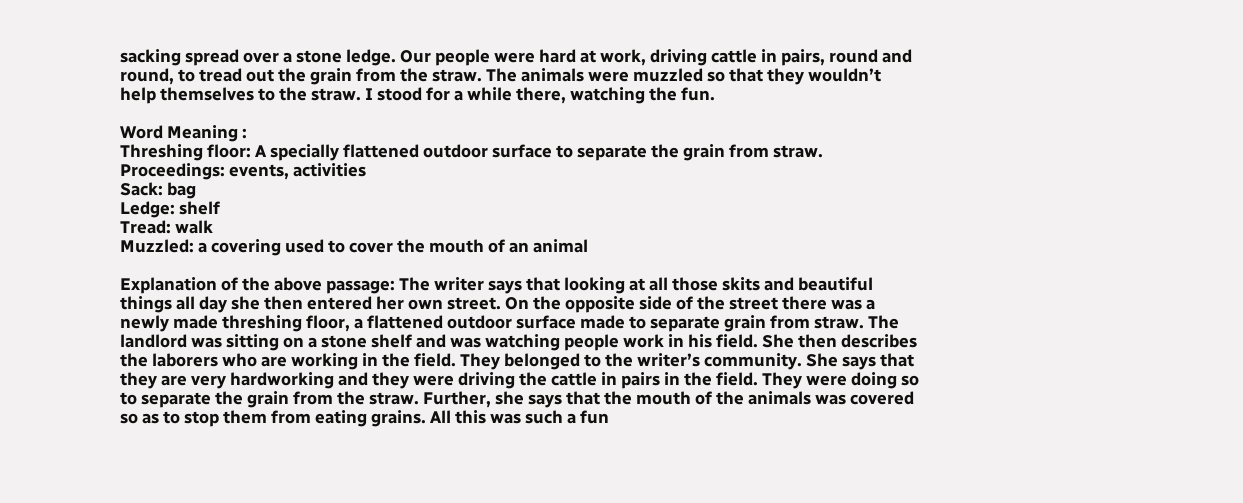sacking spread over a stone ledge. Our people were hard at work, driving cattle in pairs, round and round, to tread out the grain from the straw. The animals were muzzled so that they wouldn’t help themselves to the straw. I stood for a while there, watching the fun.

Word Meaning :
Threshing floor: A specially flattened outdoor surface to separate the grain from straw.
Proceedings: events, activities
Sack: bag
Ledge: shelf
Tread: walk
Muzzled: a covering used to cover the mouth of an animal

Explanation of the above passage: The writer says that looking at all those skits and beautiful things all day she then entered her own street. On the opposite side of the street there was a newly made threshing floor, a flattened outdoor surface made to separate grain from straw. The landlord was sitting on a stone shelf and was watching people work in his field. She then describes the laborers who are working in the field. They belonged to the writer’s community. She says that they are very hardworking and they were driving the cattle in pairs in the field. They were doing so to separate the grain from the straw. Further, she says that the mouth of the animals was covered so as to stop them from eating grains. All this was such a fun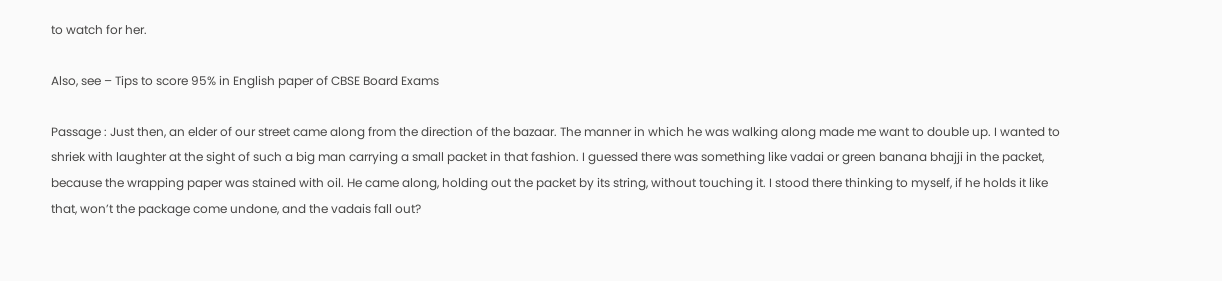to watch for her.

Also, see – Tips to score 95% in English paper of CBSE Board Exams

Passage : Just then, an elder of our street came along from the direction of the bazaar. The manner in which he was walking along made me want to double up. I wanted to shriek with laughter at the sight of such a big man carrying a small packet in that fashion. I guessed there was something like vadai or green banana bhajji in the packet, because the wrapping paper was stained with oil. He came along, holding out the packet by its string, without touching it. I stood there thinking to myself, if he holds it like that, won’t the package come undone, and the vadais fall out?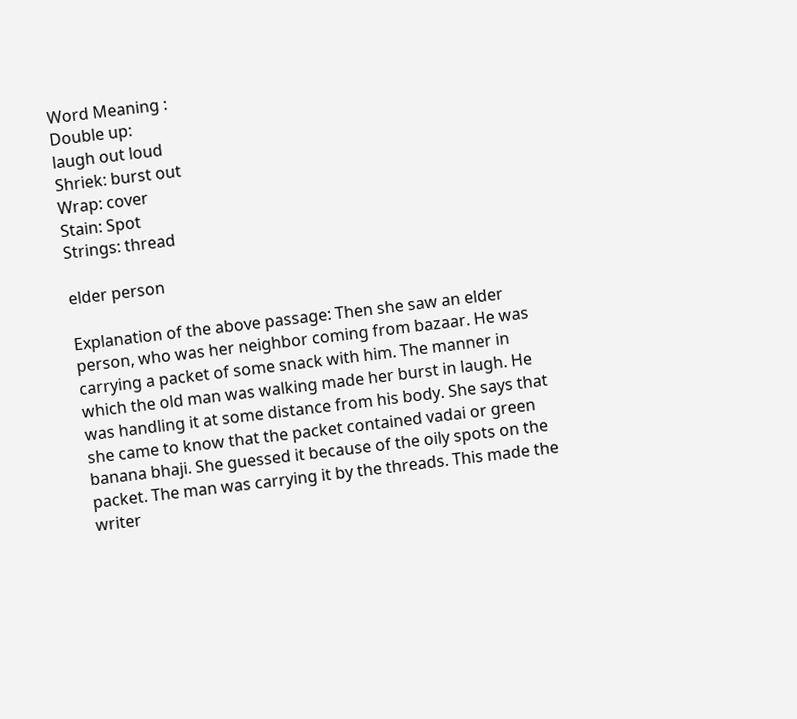Word Meaning :
Double up:
laugh out loud
Shriek: burst out
Wrap: cover
Stain: Spot
Strings: thread

elder person

Explanation of the above passage: Then she saw an elder person, who was her neighbor coming from bazaar. He was carrying a packet of some snack with him. The manner in which the old man was walking made her burst in laugh. He was handling it at some distance from his body. She says that she came to know that the packet contained vadai or green banana bhaji. She guessed it because of the oily spots on the packet. The man was carrying it by the threads. This made the writer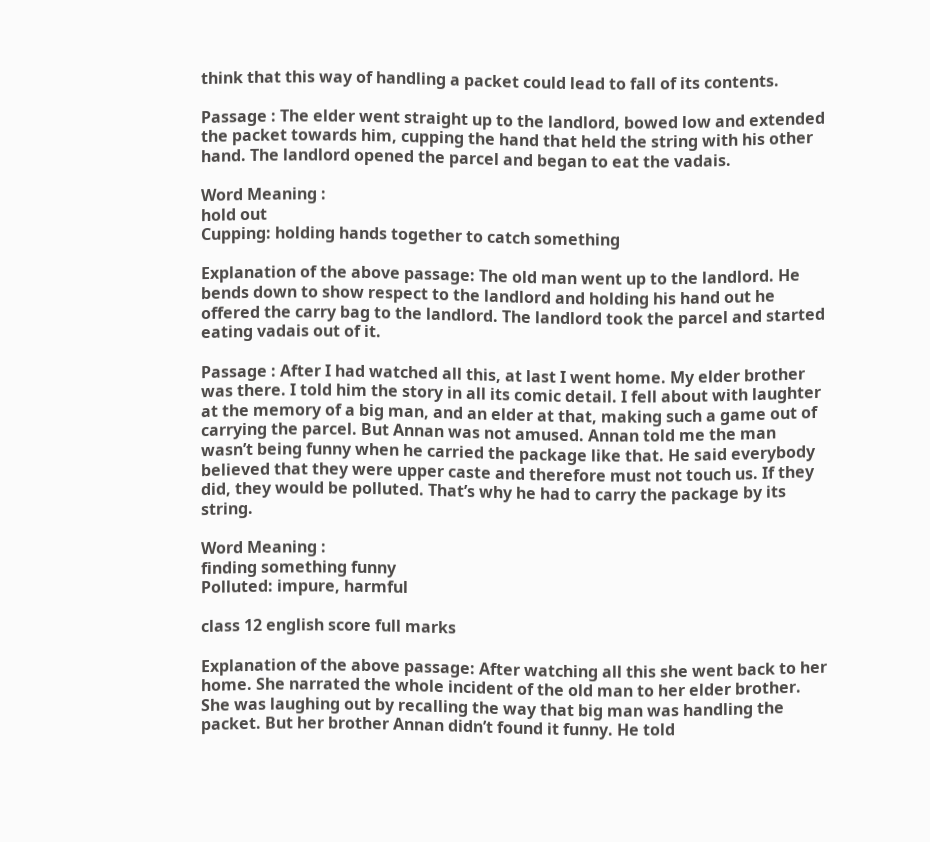think that this way of handling a packet could lead to fall of its contents.

Passage : The elder went straight up to the landlord, bowed low and extended the packet towards him, cupping the hand that held the string with his other hand. The landlord opened the parcel and began to eat the vadais.

Word Meaning :
hold out
Cupping: holding hands together to catch something

Explanation of the above passage: The old man went up to the landlord. He bends down to show respect to the landlord and holding his hand out he offered the carry bag to the landlord. The landlord took the parcel and started eating vadais out of it.

Passage : After I had watched all this, at last I went home. My elder brother was there. I told him the story in all its comic detail. I fell about with laughter at the memory of a big man, and an elder at that, making such a game out of carrying the parcel. But Annan was not amused. Annan told me the man wasn’t being funny when he carried the package like that. He said everybody believed that they were upper caste and therefore must not touch us. If they did, they would be polluted. That’s why he had to carry the package by its string.

Word Meaning :
finding something funny
Polluted: impure, harmful

class 12 english score full marks

Explanation of the above passage: After watching all this she went back to her home. She narrated the whole incident of the old man to her elder brother. She was laughing out by recalling the way that big man was handling the packet. But her brother Annan didn’t found it funny. He told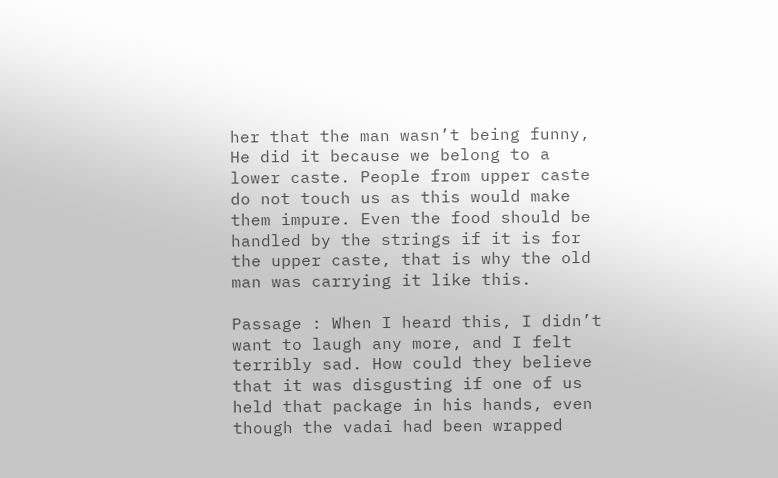her that the man wasn’t being funny, He did it because we belong to a lower caste. People from upper caste do not touch us as this would make them impure. Even the food should be handled by the strings if it is for the upper caste, that is why the old man was carrying it like this.

Passage : When I heard this, I didn’t want to laugh any more, and I felt terribly sad. How could they believe that it was disgusting if one of us held that package in his hands, even though the vadai had been wrapped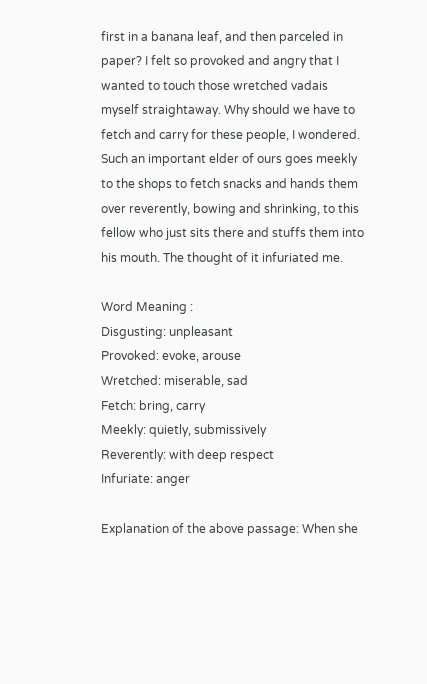first in a banana leaf, and then parceled in paper? I felt so provoked and angry that I wanted to touch those wretched vadais myself straightaway. Why should we have to fetch and carry for these people, I wondered. Such an important elder of ours goes meekly to the shops to fetch snacks and hands them over reverently, bowing and shrinking, to this fellow who just sits there and stuffs them into his mouth. The thought of it infuriated me.

Word Meaning :
Disgusting: unpleasant
Provoked: evoke, arouse
Wretched: miserable, sad
Fetch: bring, carry
Meekly: quietly, submissively
Reverently: with deep respect
Infuriate: anger

Explanation of the above passage: When she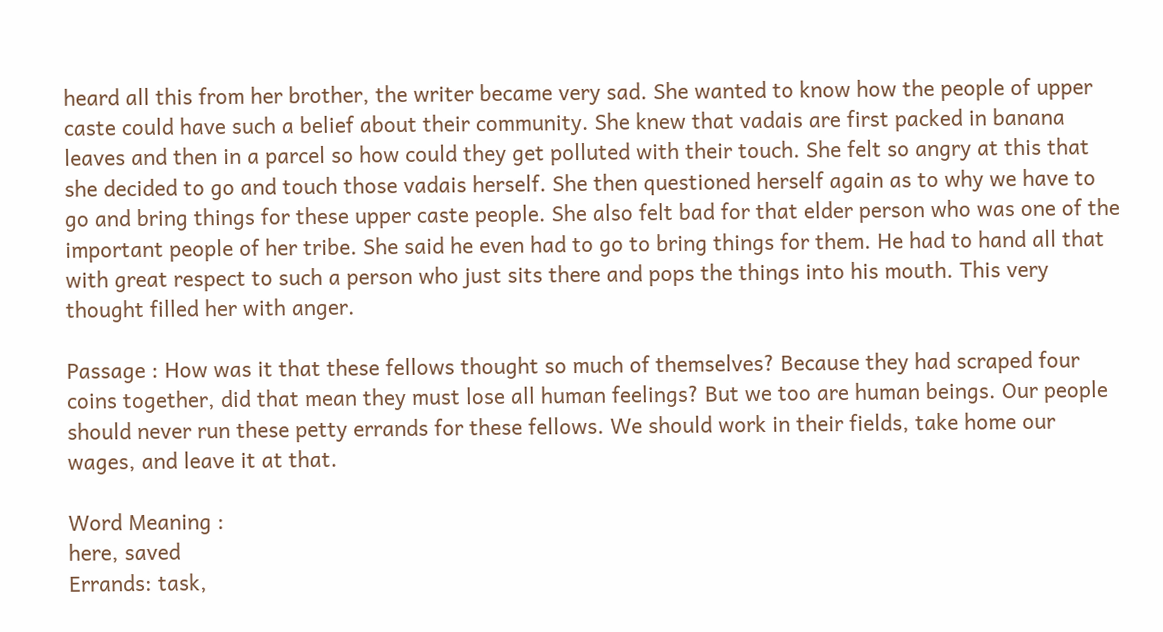heard all this from her brother, the writer became very sad. She wanted to know how the people of upper caste could have such a belief about their community. She knew that vadais are first packed in banana leaves and then in a parcel so how could they get polluted with their touch. She felt so angry at this that she decided to go and touch those vadais herself. She then questioned herself again as to why we have to go and bring things for these upper caste people. She also felt bad for that elder person who was one of the important people of her tribe. She said he even had to go to bring things for them. He had to hand all that with great respect to such a person who just sits there and pops the things into his mouth. This very thought filled her with anger.

Passage : How was it that these fellows thought so much of themselves? Because they had scraped four coins together, did that mean they must lose all human feelings? But we too are human beings. Our people should never run these petty errands for these fellows. We should work in their fields, take home our wages, and leave it at that.

Word Meaning :
here, saved
Errands: task,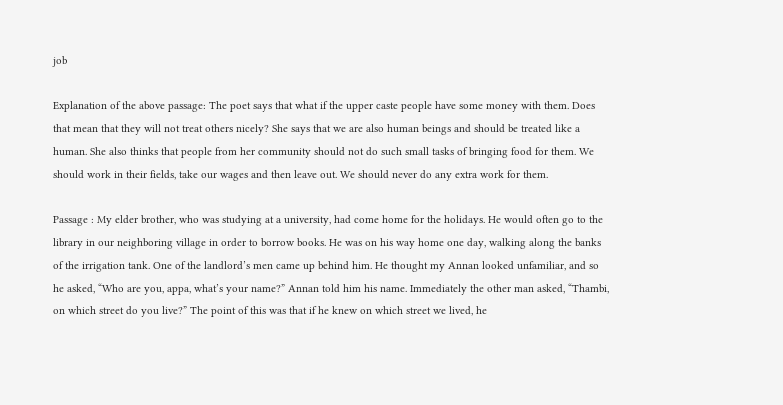job

Explanation of the above passage: The poet says that what if the upper caste people have some money with them. Does that mean that they will not treat others nicely? She says that we are also human beings and should be treated like a human. She also thinks that people from her community should not do such small tasks of bringing food for them. We should work in their fields, take our wages and then leave out. We should never do any extra work for them.

Passage : My elder brother, who was studying at a university, had come home for the holidays. He would often go to the library in our neighboring village in order to borrow books. He was on his way home one day, walking along the banks of the irrigation tank. One of the landlord’s men came up behind him. He thought my Annan looked unfamiliar, and so he asked, “Who are you, appa, what’s your name?” Annan told him his name. Immediately the other man asked, “Thambi, on which street do you live?” The point of this was that if he knew on which street we lived, he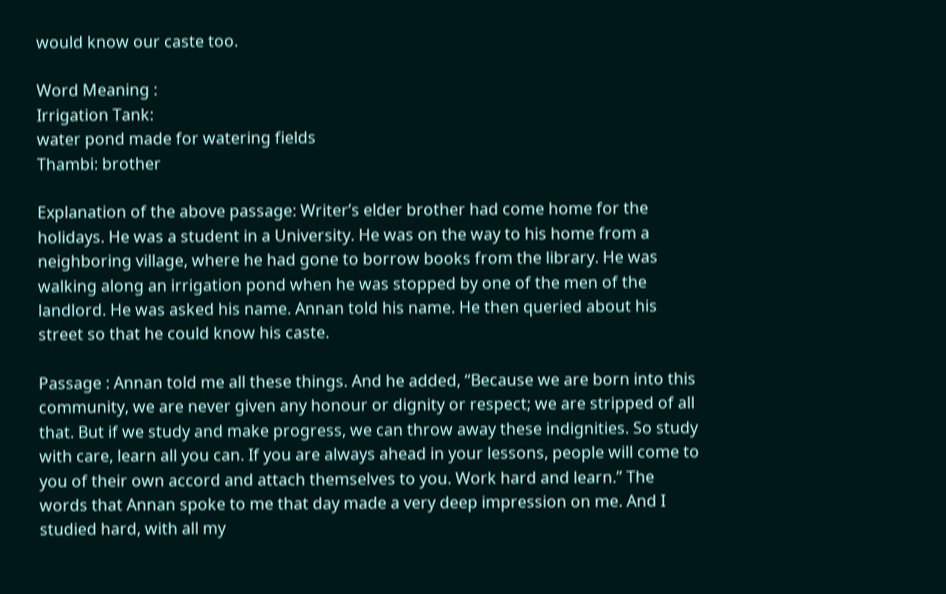would know our caste too.

Word Meaning :
Irrigation Tank:
water pond made for watering fields
Thambi: brother

Explanation of the above passage: Writer’s elder brother had come home for the holidays. He was a student in a University. He was on the way to his home from a neighboring village, where he had gone to borrow books from the library. He was walking along an irrigation pond when he was stopped by one of the men of the landlord. He was asked his name. Annan told his name. He then queried about his street so that he could know his caste.

Passage : Annan told me all these things. And he added, “Because we are born into this community, we are never given any honour or dignity or respect; we are stripped of all that. But if we study and make progress, we can throw away these indignities. So study with care, learn all you can. If you are always ahead in your lessons, people will come to you of their own accord and attach themselves to you. Work hard and learn.” The words that Annan spoke to me that day made a very deep impression on me. And I studied hard, with all my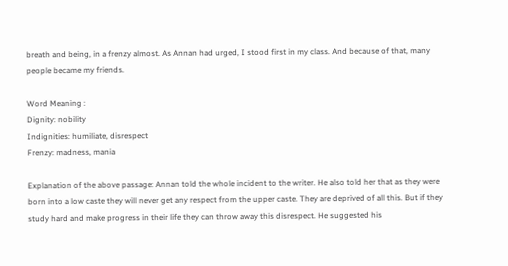breath and being, in a frenzy almost. As Annan had urged, I stood first in my class. And because of that, many people became my friends.

Word Meaning :
Dignity: nobility
Indignities: humiliate, disrespect
Frenzy: madness, mania

Explanation of the above passage: Annan told the whole incident to the writer. He also told her that as they were born into a low caste they will never get any respect from the upper caste. They are deprived of all this. But if they study hard and make progress in their life they can throw away this disrespect. He suggested his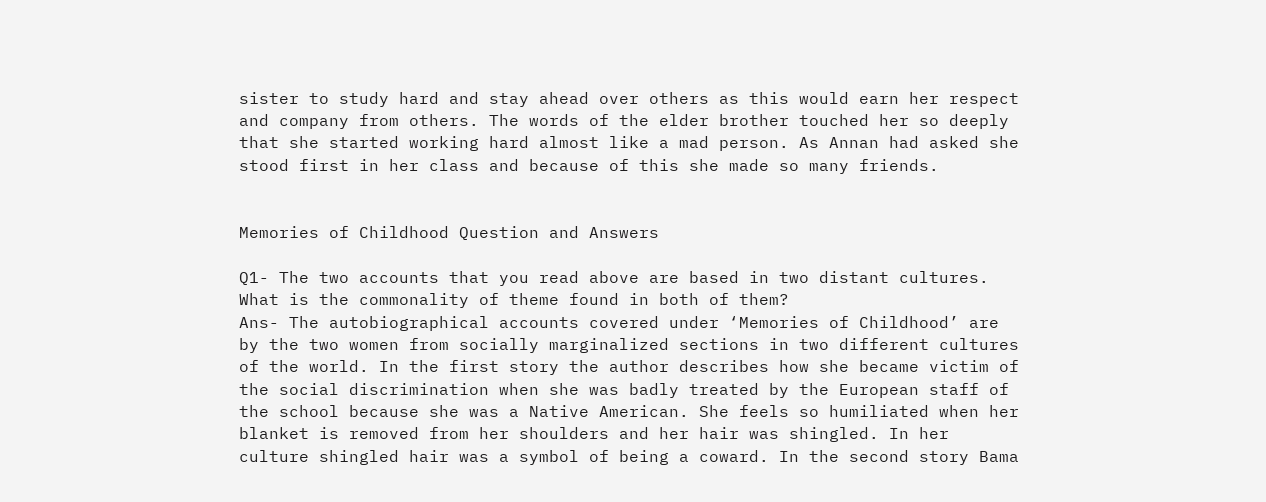sister to study hard and stay ahead over others as this would earn her respect and company from others. The words of the elder brother touched her so deeply that she started working hard almost like a mad person. As Annan had asked she stood first in her class and because of this she made so many friends.


Memories of Childhood Question and Answers

Q1- The two accounts that you read above are based in two distant cultures. What is the commonality of theme found in both of them?
Ans- The autobiographical accounts covered under ‘Memories of Childhood’ are by the two women from socially marginalized sections in two different cultures of the world. In the first story the author describes how she became victim of the social discrimination when she was badly treated by the European staff of the school because she was a Native American. She feels so humiliated when her blanket is removed from her shoulders and her hair was shingled. In her culture shingled hair was a symbol of being a coward. In the second story Bama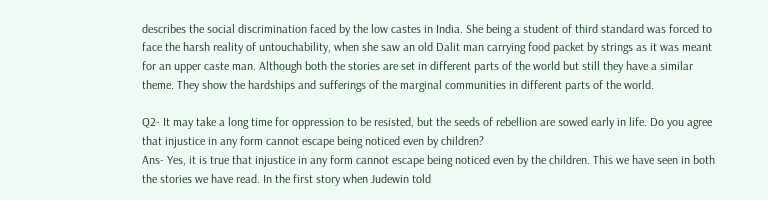describes the social discrimination faced by the low castes in India. She being a student of third standard was forced to face the harsh reality of untouchability, when she saw an old Dalit man carrying food packet by strings as it was meant for an upper caste man. Although both the stories are set in different parts of the world but still they have a similar theme. They show the hardships and sufferings of the marginal communities in different parts of the world.

Q2- It may take a long time for oppression to be resisted, but the seeds of rebellion are sowed early in life. Do you agree that injustice in any form cannot escape being noticed even by children?
Ans- Yes, it is true that injustice in any form cannot escape being noticed even by the children. This we have seen in both the stories we have read. In the first story when Judewin told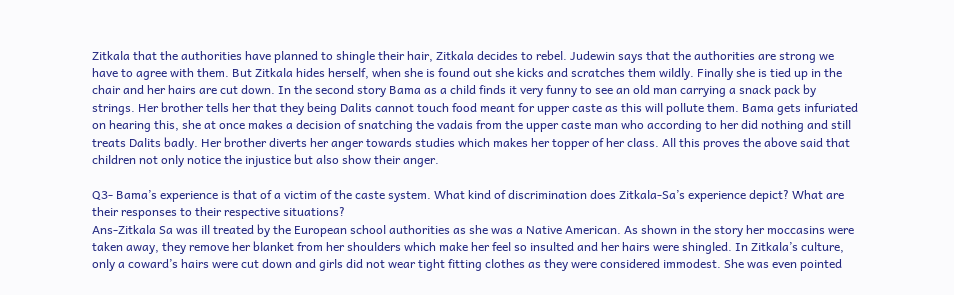Zitkala that the authorities have planned to shingle their hair, Zitkala decides to rebel. Judewin says that the authorities are strong we have to agree with them. But Zitkala hides herself, when she is found out she kicks and scratches them wildly. Finally she is tied up in the chair and her hairs are cut down. In the second story Bama as a child finds it very funny to see an old man carrying a snack pack by strings. Her brother tells her that they being Dalits cannot touch food meant for upper caste as this will pollute them. Bama gets infuriated on hearing this, she at once makes a decision of snatching the vadais from the upper caste man who according to her did nothing and still treats Dalits badly. Her brother diverts her anger towards studies which makes her topper of her class. All this proves the above said that children not only notice the injustice but also show their anger.

Q3- Bama’s experience is that of a victim of the caste system. What kind of discrimination does Zitkala-Sa’s experience depict? What are their responses to their respective situations?
Ans-Zitkala Sa was ill treated by the European school authorities as she was a Native American. As shown in the story her moccasins were taken away, they remove her blanket from her shoulders which make her feel so insulted and her hairs were shingled. In Zitkala’s culture, only a coward’s hairs were cut down and girls did not wear tight fitting clothes as they were considered immodest. She was even pointed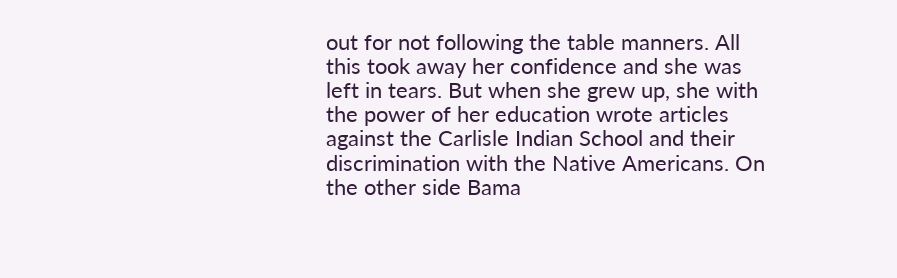out for not following the table manners. All this took away her confidence and she was left in tears. But when she grew up, she with the power of her education wrote articles against the Carlisle Indian School and their discrimination with the Native Americans. On the other side Bama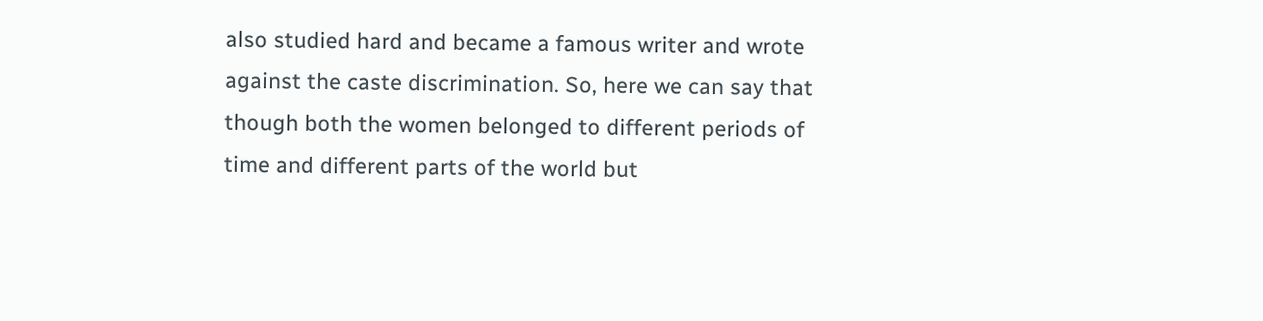also studied hard and became a famous writer and wrote against the caste discrimination. So, here we can say that though both the women belonged to different periods of time and different parts of the world but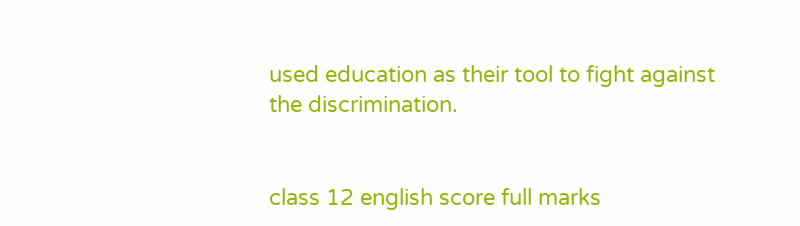used education as their tool to fight against the discrimination.


class 12 english score full marks